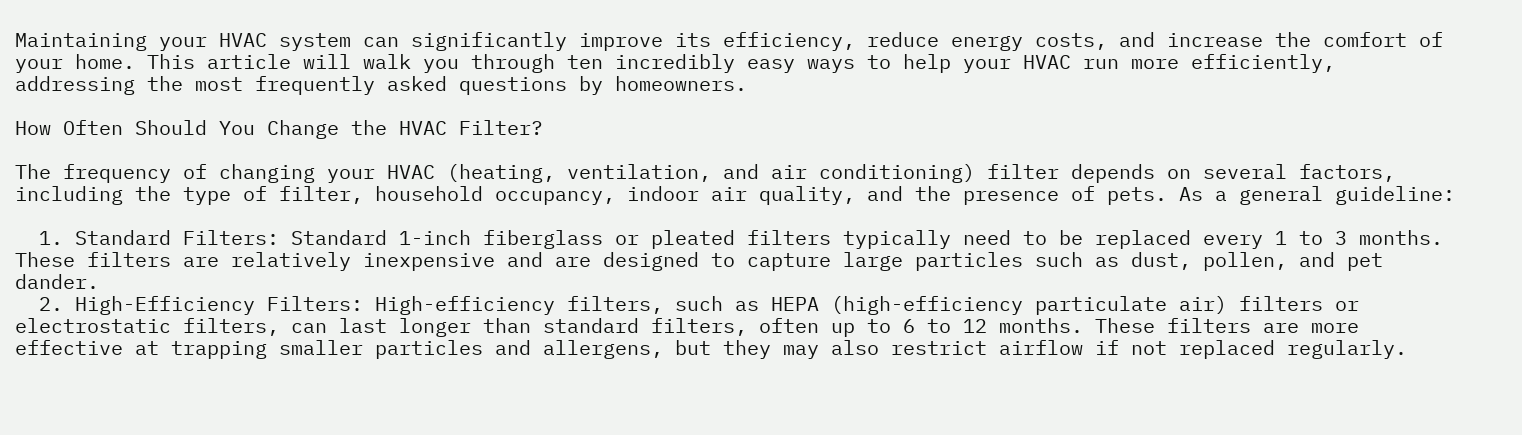Maintaining your HVAC system can significantly improve its efficiency, reduce energy costs, and increase the comfort of your home. This article will walk you through ten incredibly easy ways to help your HVAC run more efficiently, addressing the most frequently asked questions by homeowners.

How Often Should You Change the HVAC Filter?

The frequency of changing your HVAC (heating, ventilation, and air conditioning) filter depends on several factors, including the type of filter, household occupancy, indoor air quality, and the presence of pets. As a general guideline:

  1. Standard Filters: Standard 1-inch fiberglass or pleated filters typically need to be replaced every 1 to 3 months. These filters are relatively inexpensive and are designed to capture large particles such as dust, pollen, and pet dander.
  2. High-Efficiency Filters: High-efficiency filters, such as HEPA (high-efficiency particulate air) filters or electrostatic filters, can last longer than standard filters, often up to 6 to 12 months. These filters are more effective at trapping smaller particles and allergens, but they may also restrict airflow if not replaced regularly.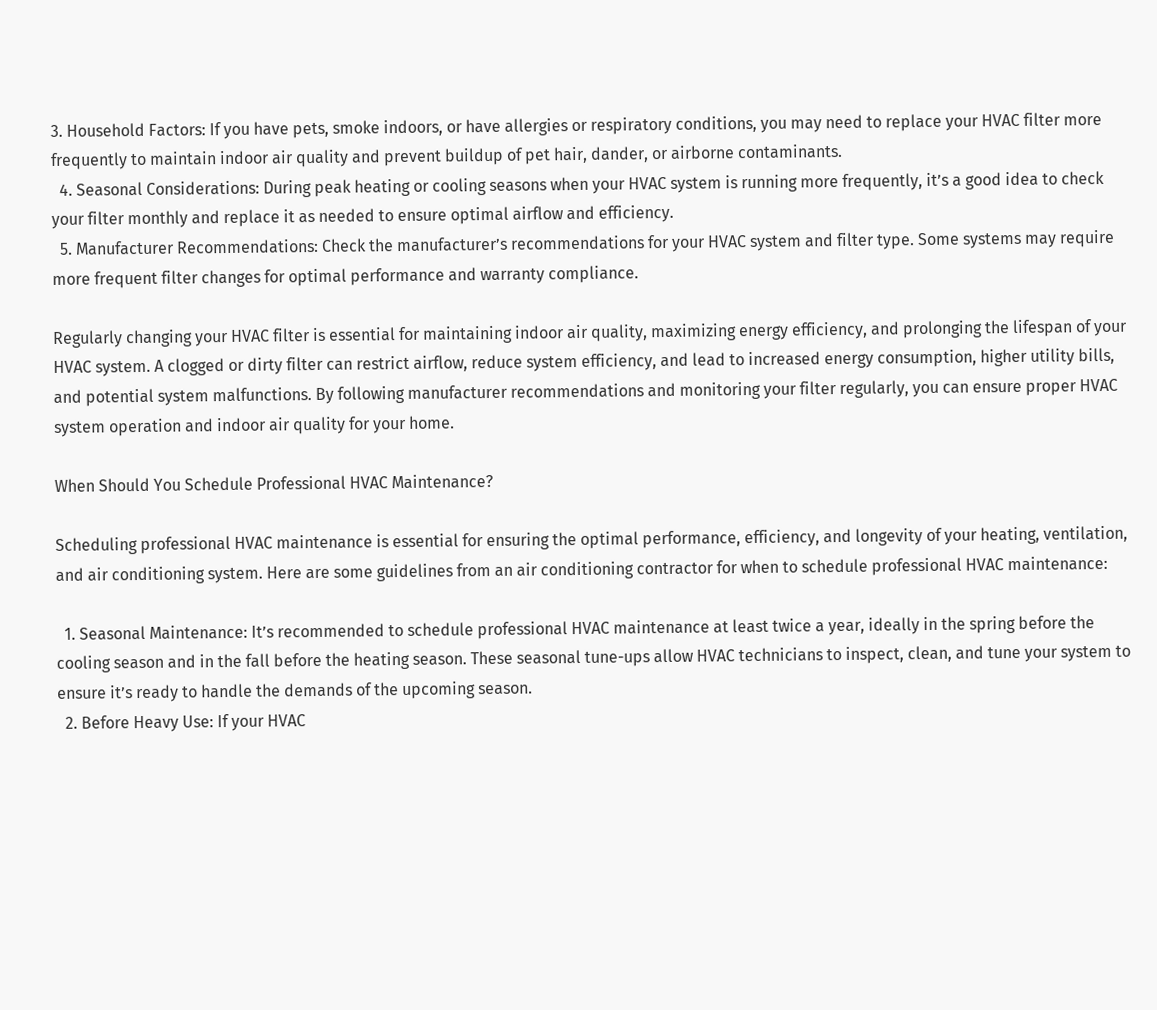3. Household Factors: If you have pets, smoke indoors, or have allergies or respiratory conditions, you may need to replace your HVAC filter more frequently to maintain indoor air quality and prevent buildup of pet hair, dander, or airborne contaminants.
  4. Seasonal Considerations: During peak heating or cooling seasons when your HVAC system is running more frequently, it’s a good idea to check your filter monthly and replace it as needed to ensure optimal airflow and efficiency.
  5. Manufacturer Recommendations: Check the manufacturer’s recommendations for your HVAC system and filter type. Some systems may require more frequent filter changes for optimal performance and warranty compliance.

Regularly changing your HVAC filter is essential for maintaining indoor air quality, maximizing energy efficiency, and prolonging the lifespan of your HVAC system. A clogged or dirty filter can restrict airflow, reduce system efficiency, and lead to increased energy consumption, higher utility bills, and potential system malfunctions. By following manufacturer recommendations and monitoring your filter regularly, you can ensure proper HVAC system operation and indoor air quality for your home.

When Should You Schedule Professional HVAC Maintenance?

Scheduling professional HVAC maintenance is essential for ensuring the optimal performance, efficiency, and longevity of your heating, ventilation, and air conditioning system. Here are some guidelines from an air conditioning contractor for when to schedule professional HVAC maintenance:

  1. Seasonal Maintenance: It’s recommended to schedule professional HVAC maintenance at least twice a year, ideally in the spring before the cooling season and in the fall before the heating season. These seasonal tune-ups allow HVAC technicians to inspect, clean, and tune your system to ensure it’s ready to handle the demands of the upcoming season.
  2. Before Heavy Use: If your HVAC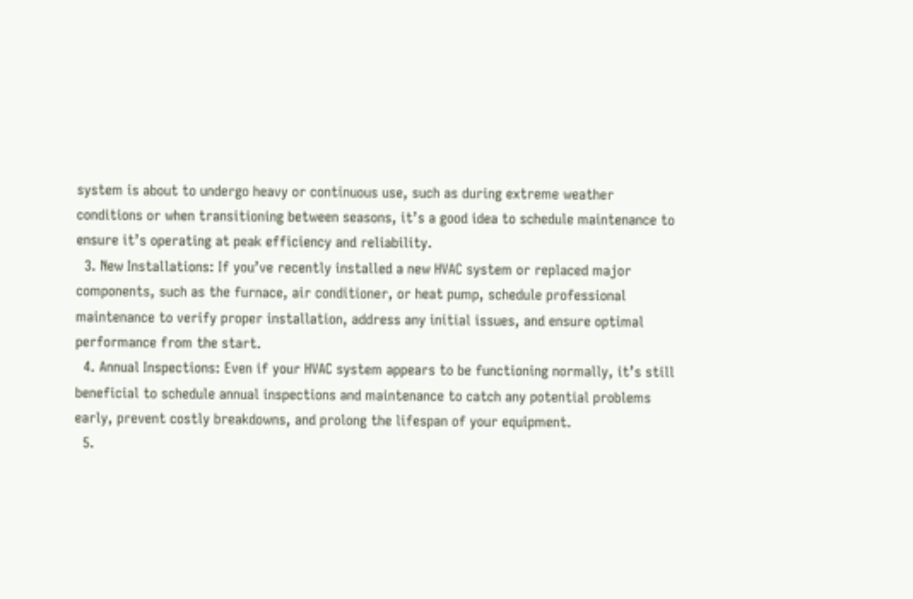system is about to undergo heavy or continuous use, such as during extreme weather conditions or when transitioning between seasons, it’s a good idea to schedule maintenance to ensure it’s operating at peak efficiency and reliability.
  3. New Installations: If you’ve recently installed a new HVAC system or replaced major components, such as the furnace, air conditioner, or heat pump, schedule professional maintenance to verify proper installation, address any initial issues, and ensure optimal performance from the start.
  4. Annual Inspections: Even if your HVAC system appears to be functioning normally, it’s still beneficial to schedule annual inspections and maintenance to catch any potential problems early, prevent costly breakdowns, and prolong the lifespan of your equipment.
  5.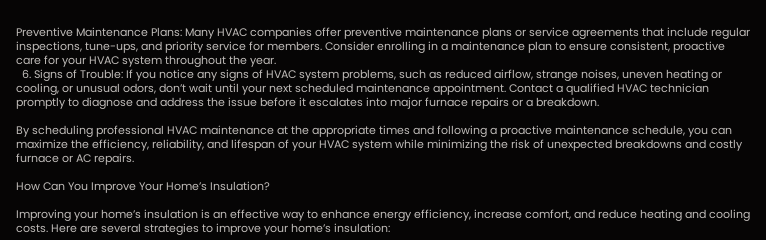Preventive Maintenance Plans: Many HVAC companies offer preventive maintenance plans or service agreements that include regular inspections, tune-ups, and priority service for members. Consider enrolling in a maintenance plan to ensure consistent, proactive care for your HVAC system throughout the year.
  6. Signs of Trouble: If you notice any signs of HVAC system problems, such as reduced airflow, strange noises, uneven heating or cooling, or unusual odors, don’t wait until your next scheduled maintenance appointment. Contact a qualified HVAC technician promptly to diagnose and address the issue before it escalates into major furnace repairs or a breakdown.

By scheduling professional HVAC maintenance at the appropriate times and following a proactive maintenance schedule, you can maximize the efficiency, reliability, and lifespan of your HVAC system while minimizing the risk of unexpected breakdowns and costly furnace or AC repairs.

How Can You Improve Your Home’s Insulation?

Improving your home’s insulation is an effective way to enhance energy efficiency, increase comfort, and reduce heating and cooling costs. Here are several strategies to improve your home’s insulation: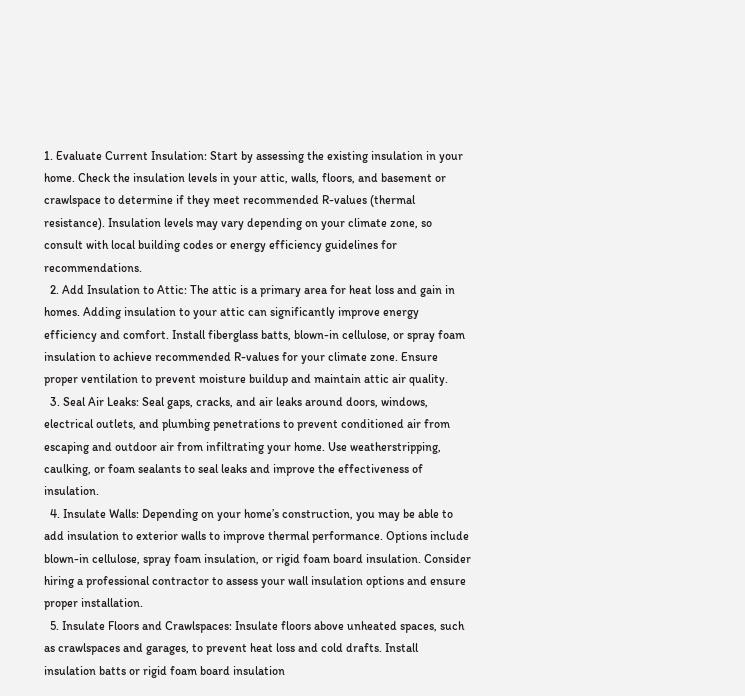1. Evaluate Current Insulation: Start by assessing the existing insulation in your home. Check the insulation levels in your attic, walls, floors, and basement or crawlspace to determine if they meet recommended R-values (thermal resistance). Insulation levels may vary depending on your climate zone, so consult with local building codes or energy efficiency guidelines for recommendations.
  2. Add Insulation to Attic: The attic is a primary area for heat loss and gain in homes. Adding insulation to your attic can significantly improve energy efficiency and comfort. Install fiberglass batts, blown-in cellulose, or spray foam insulation to achieve recommended R-values for your climate zone. Ensure proper ventilation to prevent moisture buildup and maintain attic air quality.
  3. Seal Air Leaks: Seal gaps, cracks, and air leaks around doors, windows, electrical outlets, and plumbing penetrations to prevent conditioned air from escaping and outdoor air from infiltrating your home. Use weatherstripping, caulking, or foam sealants to seal leaks and improve the effectiveness of insulation.
  4. Insulate Walls: Depending on your home’s construction, you may be able to add insulation to exterior walls to improve thermal performance. Options include blown-in cellulose, spray foam insulation, or rigid foam board insulation. Consider hiring a professional contractor to assess your wall insulation options and ensure proper installation.
  5. Insulate Floors and Crawlspaces: Insulate floors above unheated spaces, such as crawlspaces and garages, to prevent heat loss and cold drafts. Install insulation batts or rigid foam board insulation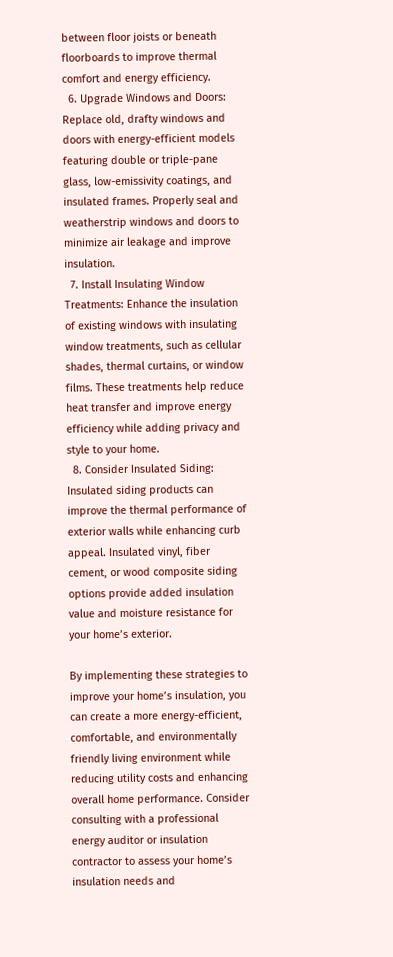between floor joists or beneath floorboards to improve thermal comfort and energy efficiency.
  6. Upgrade Windows and Doors: Replace old, drafty windows and doors with energy-efficient models featuring double or triple-pane glass, low-emissivity coatings, and insulated frames. Properly seal and weatherstrip windows and doors to minimize air leakage and improve insulation.
  7. Install Insulating Window Treatments: Enhance the insulation of existing windows with insulating window treatments, such as cellular shades, thermal curtains, or window films. These treatments help reduce heat transfer and improve energy efficiency while adding privacy and style to your home.
  8. Consider Insulated Siding: Insulated siding products can improve the thermal performance of exterior walls while enhancing curb appeal. Insulated vinyl, fiber cement, or wood composite siding options provide added insulation value and moisture resistance for your home’s exterior.

By implementing these strategies to improve your home’s insulation, you can create a more energy-efficient, comfortable, and environmentally friendly living environment while reducing utility costs and enhancing overall home performance. Consider consulting with a professional energy auditor or insulation contractor to assess your home’s insulation needs and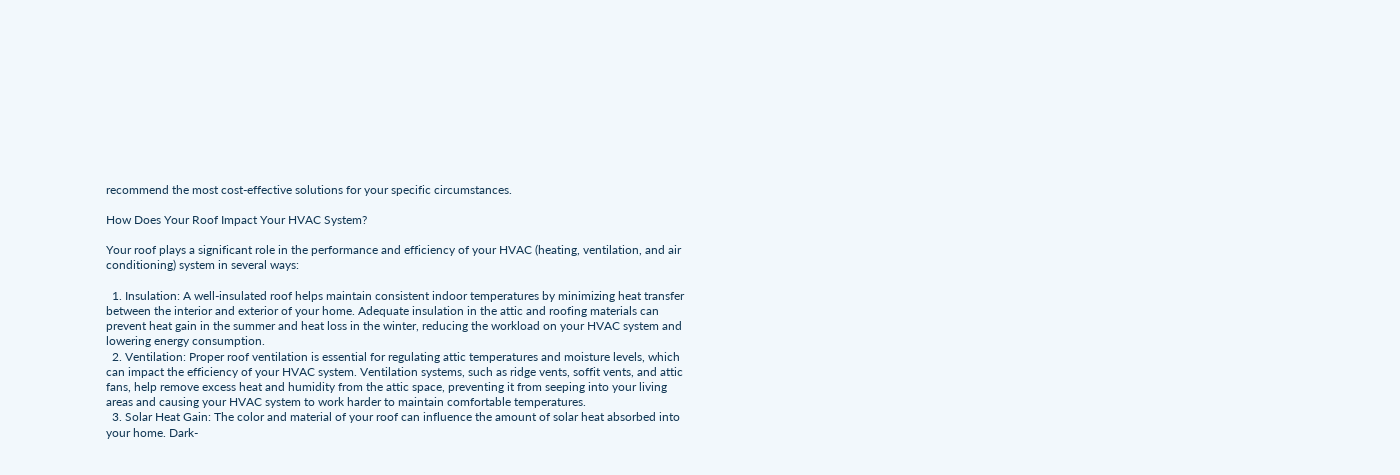recommend the most cost-effective solutions for your specific circumstances.

How Does Your Roof Impact Your HVAC System?

Your roof plays a significant role in the performance and efficiency of your HVAC (heating, ventilation, and air conditioning) system in several ways:

  1. Insulation: A well-insulated roof helps maintain consistent indoor temperatures by minimizing heat transfer between the interior and exterior of your home. Adequate insulation in the attic and roofing materials can prevent heat gain in the summer and heat loss in the winter, reducing the workload on your HVAC system and lowering energy consumption.
  2. Ventilation: Proper roof ventilation is essential for regulating attic temperatures and moisture levels, which can impact the efficiency of your HVAC system. Ventilation systems, such as ridge vents, soffit vents, and attic fans, help remove excess heat and humidity from the attic space, preventing it from seeping into your living areas and causing your HVAC system to work harder to maintain comfortable temperatures.
  3. Solar Heat Gain: The color and material of your roof can influence the amount of solar heat absorbed into your home. Dark-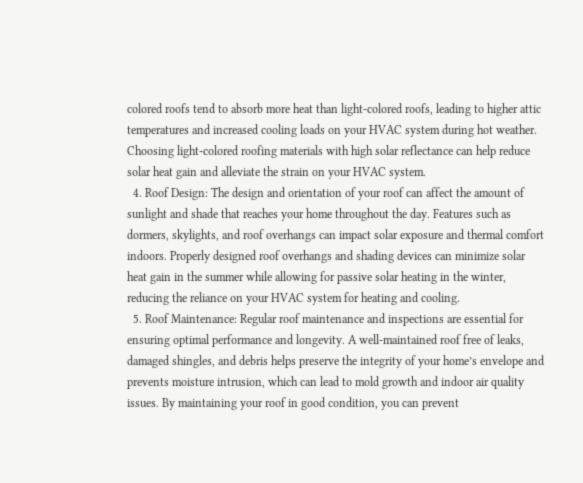colored roofs tend to absorb more heat than light-colored roofs, leading to higher attic temperatures and increased cooling loads on your HVAC system during hot weather. Choosing light-colored roofing materials with high solar reflectance can help reduce solar heat gain and alleviate the strain on your HVAC system.
  4. Roof Design: The design and orientation of your roof can affect the amount of sunlight and shade that reaches your home throughout the day. Features such as dormers, skylights, and roof overhangs can impact solar exposure and thermal comfort indoors. Properly designed roof overhangs and shading devices can minimize solar heat gain in the summer while allowing for passive solar heating in the winter, reducing the reliance on your HVAC system for heating and cooling.
  5. Roof Maintenance: Regular roof maintenance and inspections are essential for ensuring optimal performance and longevity. A well-maintained roof free of leaks, damaged shingles, and debris helps preserve the integrity of your home’s envelope and prevents moisture intrusion, which can lead to mold growth and indoor air quality issues. By maintaining your roof in good condition, you can prevent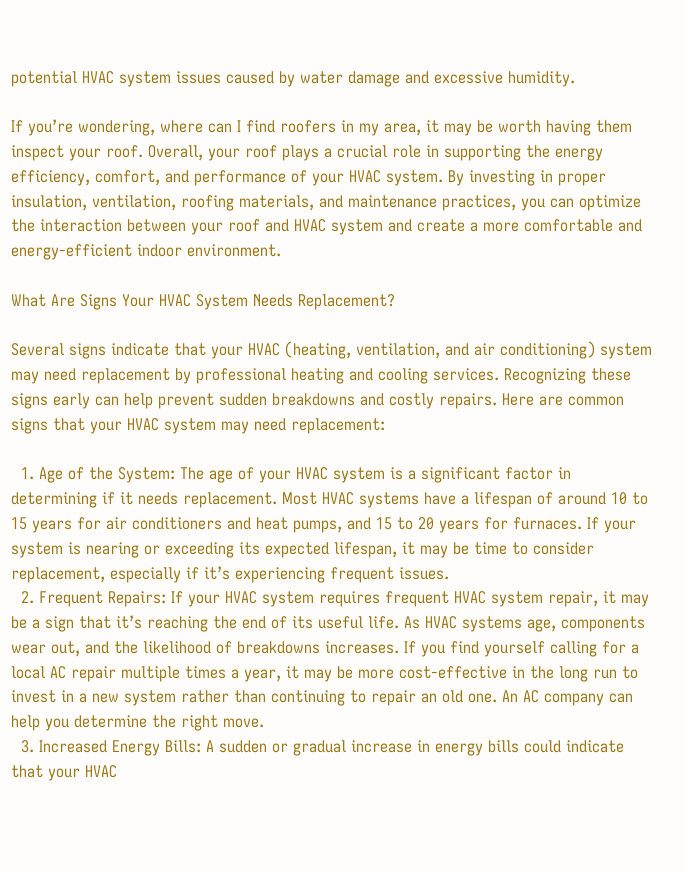potential HVAC system issues caused by water damage and excessive humidity.

If you’re wondering, where can I find roofers in my area, it may be worth having them inspect your roof. Overall, your roof plays a crucial role in supporting the energy efficiency, comfort, and performance of your HVAC system. By investing in proper insulation, ventilation, roofing materials, and maintenance practices, you can optimize the interaction between your roof and HVAC system and create a more comfortable and energy-efficient indoor environment.

What Are Signs Your HVAC System Needs Replacement?

Several signs indicate that your HVAC (heating, ventilation, and air conditioning) system may need replacement by professional heating and cooling services. Recognizing these signs early can help prevent sudden breakdowns and costly repairs. Here are common signs that your HVAC system may need replacement:

  1. Age of the System: The age of your HVAC system is a significant factor in determining if it needs replacement. Most HVAC systems have a lifespan of around 10 to 15 years for air conditioners and heat pumps, and 15 to 20 years for furnaces. If your system is nearing or exceeding its expected lifespan, it may be time to consider replacement, especially if it’s experiencing frequent issues.
  2. Frequent Repairs: If your HVAC system requires frequent HVAC system repair, it may be a sign that it’s reaching the end of its useful life. As HVAC systems age, components wear out, and the likelihood of breakdowns increases. If you find yourself calling for a local AC repair multiple times a year, it may be more cost-effective in the long run to invest in a new system rather than continuing to repair an old one. An AC company can help you determine the right move.
  3. Increased Energy Bills: A sudden or gradual increase in energy bills could indicate that your HVAC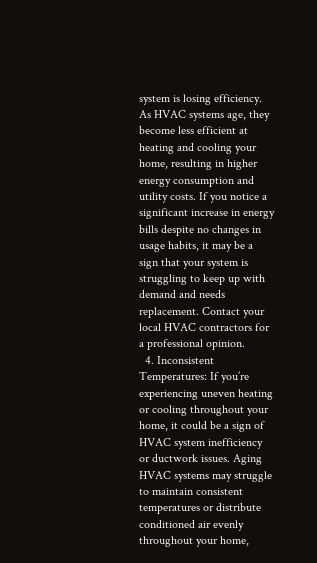system is losing efficiency. As HVAC systems age, they become less efficient at heating and cooling your home, resulting in higher energy consumption and utility costs. If you notice a significant increase in energy bills despite no changes in usage habits, it may be a sign that your system is struggling to keep up with demand and needs replacement. Contact your local HVAC contractors for a professional opinion.
  4. Inconsistent Temperatures: If you’re experiencing uneven heating or cooling throughout your home, it could be a sign of HVAC system inefficiency or ductwork issues. Aging HVAC systems may struggle to maintain consistent temperatures or distribute conditioned air evenly throughout your home,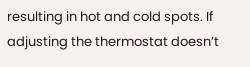resulting in hot and cold spots. If adjusting the thermostat doesn’t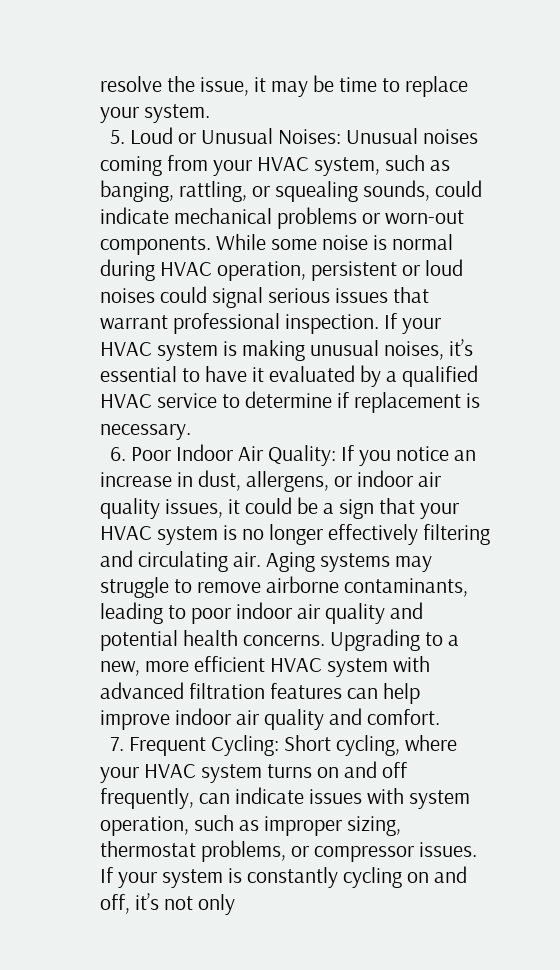resolve the issue, it may be time to replace your system.
  5. Loud or Unusual Noises: Unusual noises coming from your HVAC system, such as banging, rattling, or squealing sounds, could indicate mechanical problems or worn-out components. While some noise is normal during HVAC operation, persistent or loud noises could signal serious issues that warrant professional inspection. If your HVAC system is making unusual noises, it’s essential to have it evaluated by a qualified HVAC service to determine if replacement is necessary.
  6. Poor Indoor Air Quality: If you notice an increase in dust, allergens, or indoor air quality issues, it could be a sign that your HVAC system is no longer effectively filtering and circulating air. Aging systems may struggle to remove airborne contaminants, leading to poor indoor air quality and potential health concerns. Upgrading to a new, more efficient HVAC system with advanced filtration features can help improve indoor air quality and comfort.
  7. Frequent Cycling: Short cycling, where your HVAC system turns on and off frequently, can indicate issues with system operation, such as improper sizing, thermostat problems, or compressor issues. If your system is constantly cycling on and off, it’s not only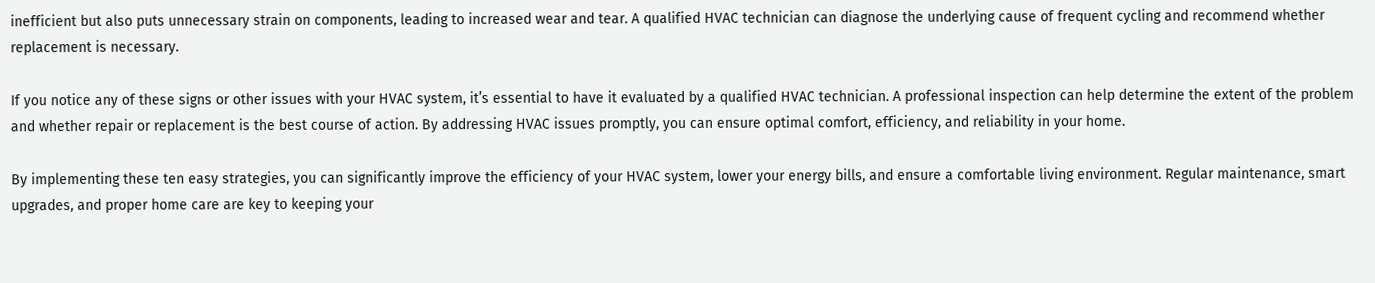inefficient but also puts unnecessary strain on components, leading to increased wear and tear. A qualified HVAC technician can diagnose the underlying cause of frequent cycling and recommend whether replacement is necessary.

If you notice any of these signs or other issues with your HVAC system, it’s essential to have it evaluated by a qualified HVAC technician. A professional inspection can help determine the extent of the problem and whether repair or replacement is the best course of action. By addressing HVAC issues promptly, you can ensure optimal comfort, efficiency, and reliability in your home.

By implementing these ten easy strategies, you can significantly improve the efficiency of your HVAC system, lower your energy bills, and ensure a comfortable living environment. Regular maintenance, smart upgrades, and proper home care are key to keeping your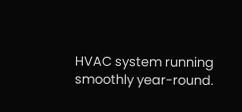HVAC system running smoothly year-round.